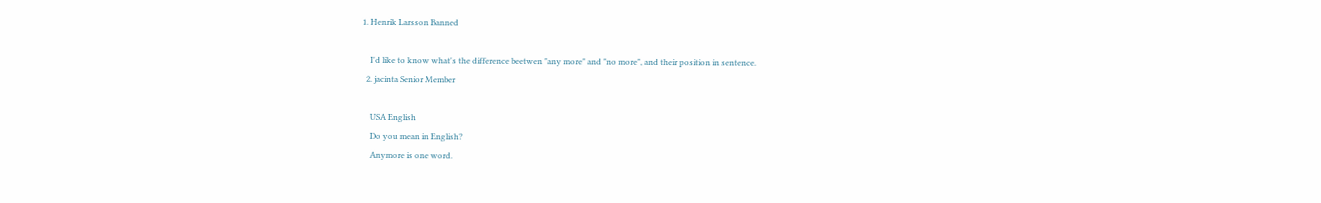1. Henrik Larsson Banned

    I'd like to know what's the difference beetwen "any more" and "no more", and their position in sentence.
  2. jacinta Senior Member

    USA English
    Do you mean in English?
    Anymore is one word.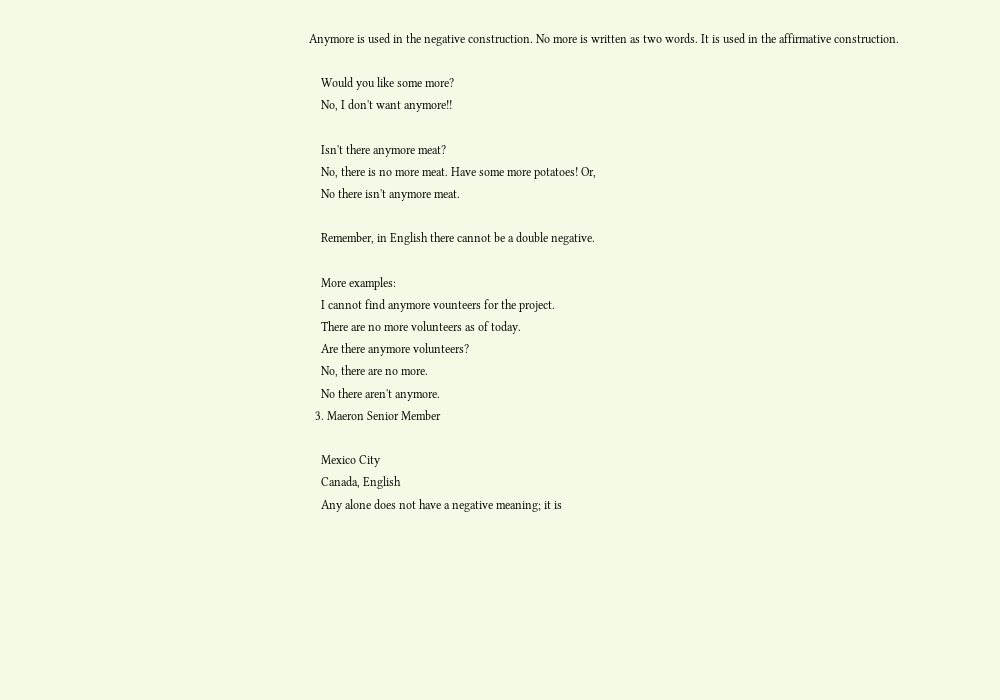Anymore is used in the negative construction. No more is written as two words. It is used in the affirmative construction.

    Would you like some more?
    No, I don't want anymore!!

    Isn't there anymore meat?
    No, there is no more meat. Have some more potatoes! Or,
    No there isn't anymore meat.

    Remember, in English there cannot be a double negative.

    More examples:
    I cannot find anymore vounteers for the project.
    There are no more volunteers as of today.
    Are there anymore volunteers?
    No, there are no more.
    No there aren't anymore.
  3. Maeron Senior Member

    Mexico City
    Canada, English
    Any alone does not have a negative meaning; it is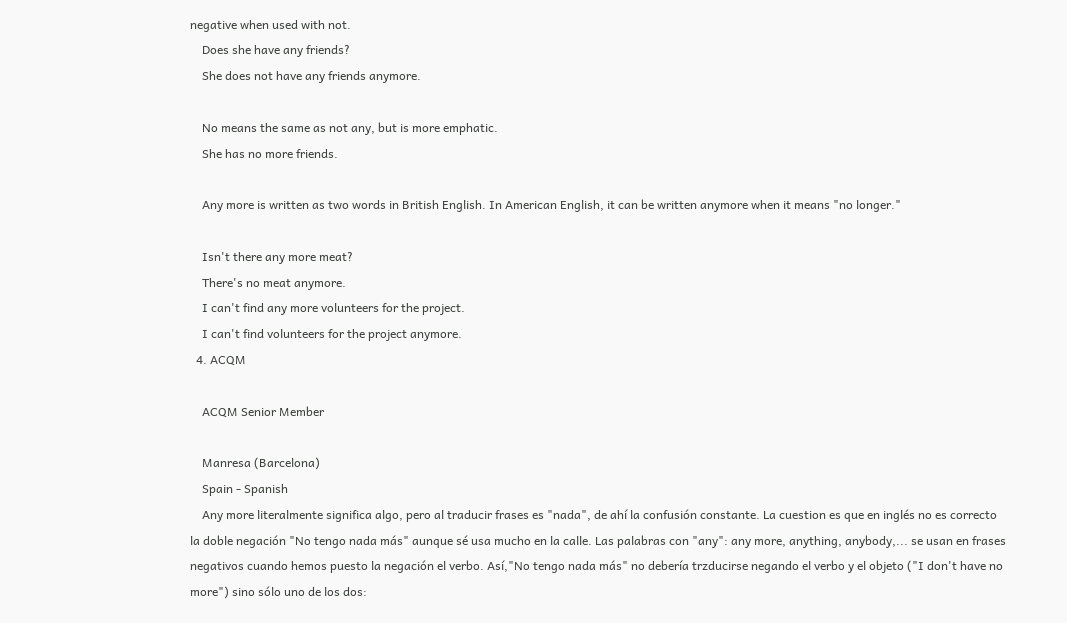negative when used with not.
    Does she have any friends?
    She does not have any friends anymore.

    No means the same as not any, but is more emphatic.
    She has no more friends.

    Any more is written as two words in British English. In American English, it can be written anymore when it means "no longer."

    Isn't there any more meat?
    There's no meat anymore.
    I can't find any more volunteers for the project.
    I can't find volunteers for the project anymore.
  4. ACQM

    ACQM Senior Member

    Manresa (Barcelona)
    Spain - Spanish
    Any more literalmente significa algo, pero al traducir frases es "nada", de ahí la confusión constante. La cuestion es que en inglés no es correcto la doble negación "No tengo nada más" aunque sé usa mucho en la calle. Las palabras con "any": any more, anything, anybody,... se usan en frases negativos cuando hemos puesto la negación el verbo. Así,"No tengo nada más" no debería trzducirse negando el verbo y el objeto ("I don't have no more") sino sólo uno de los dos: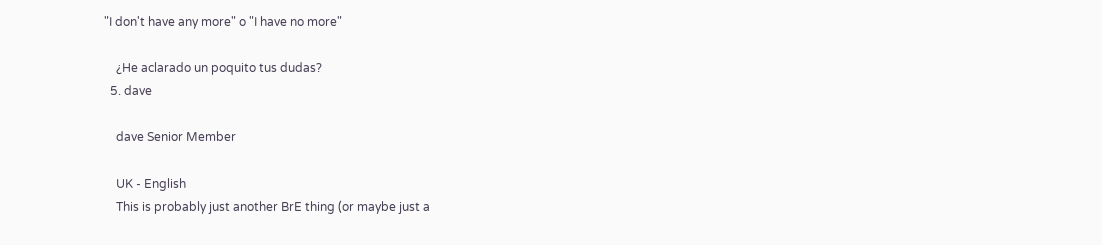"I don't have any more" o "I have no more"

    ¿He aclarado un poquito tus dudas?
  5. dave

    dave Senior Member

    UK - English
    This is probably just another BrE thing (or maybe just a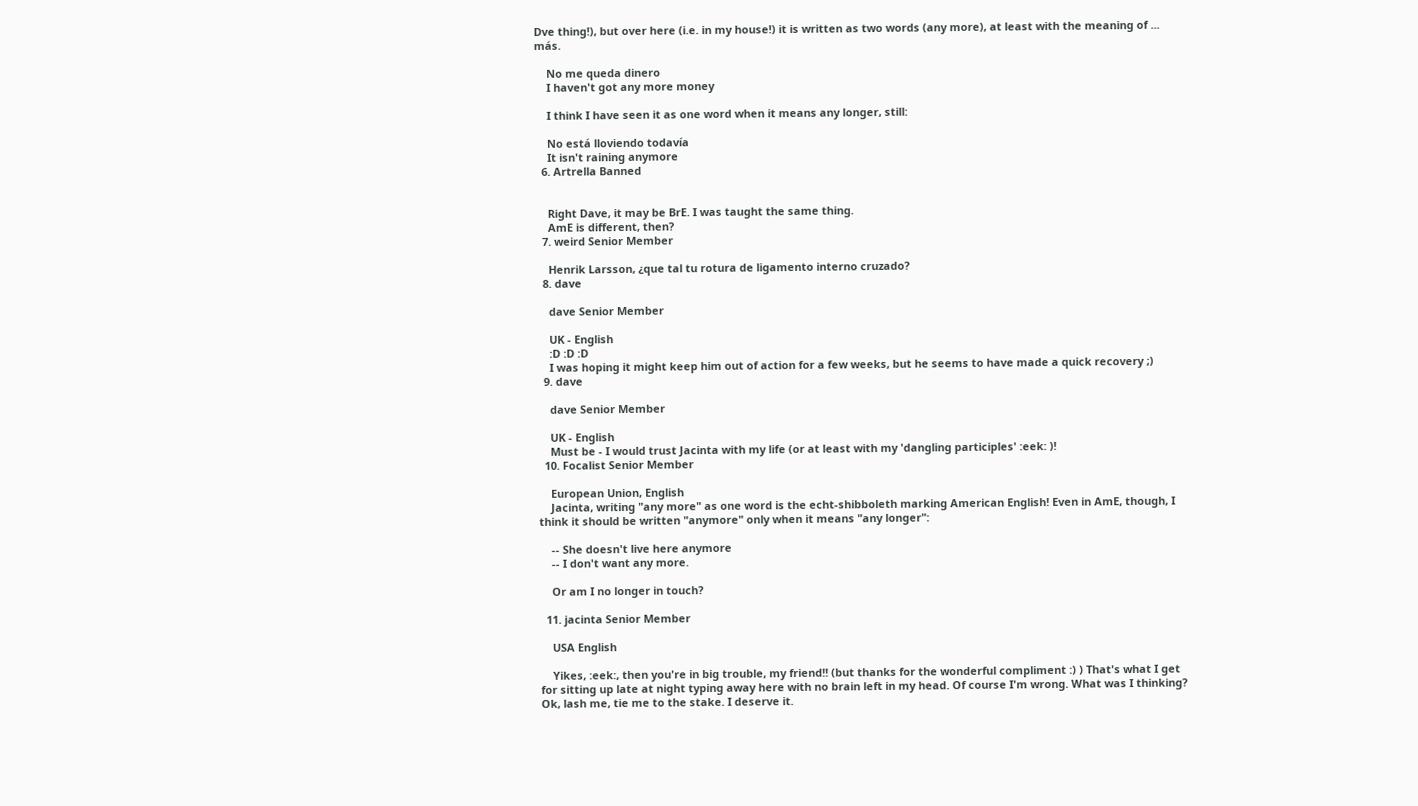Dve thing!), but over here (i.e. in my house!) it is written as two words (any more), at least with the meaning of ... más.

    No me queda dinero
    I haven't got any more money

    I think I have seen it as one word when it means any longer, still:

    No está lloviendo todavía
    It isn't raining anymore
  6. Artrella Banned


    Right Dave, it may be BrE. I was taught the same thing.
    AmE is different, then?
  7. weird Senior Member

    Henrik Larsson, ¿que tal tu rotura de ligamento interno cruzado?
  8. dave

    dave Senior Member

    UK - English
    :D :D :D
    I was hoping it might keep him out of action for a few weeks, but he seems to have made a quick recovery ;)
  9. dave

    dave Senior Member

    UK - English
    Must be - I would trust Jacinta with my life (or at least with my 'dangling participles' :eek: )!
  10. Focalist Senior Member

    European Union, English
    Jacinta, writing "any more" as one word is the echt-shibboleth marking American English! Even in AmE, though, I think it should be written "anymore" only when it means "any longer":

    -- She doesn't live here anymore
    -- I don't want any more.

    Or am I no longer in touch?

  11. jacinta Senior Member

    USA English

    Yikes, :eek:, then you're in big trouble, my friend!! (but thanks for the wonderful compliment :) ) That's what I get for sitting up late at night typing away here with no brain left in my head. Of course I'm wrong. What was I thinking? Ok, lash me, tie me to the stake. I deserve it.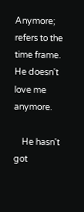Anymore; refers to the time frame. He doesn't love me anymore.

    He hasn't got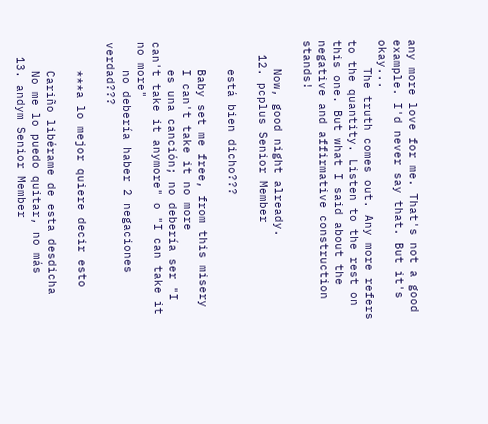any more love for me. That's not a good example. I'd never say that. But it's okay...
    The truth comes out. Any more refers to the quantity. Listen to the rest on this one. But what I said about the negative and affirmative construction stands!

    Now, good night already.
  12. pcplus Senior Member

    está bien dicho???

    Baby set me free, from this misery
    I can't take it no more
    es una canción; no debería ser "I can't take it anymore" o "I can take it no more"
    no debería haber 2 negaciones verdad???

    ***a lo mejor quiere decir esto

    Cariño libérame de esta desdicha
    No me lo puedo quitar, no más
  13. andym Senior Member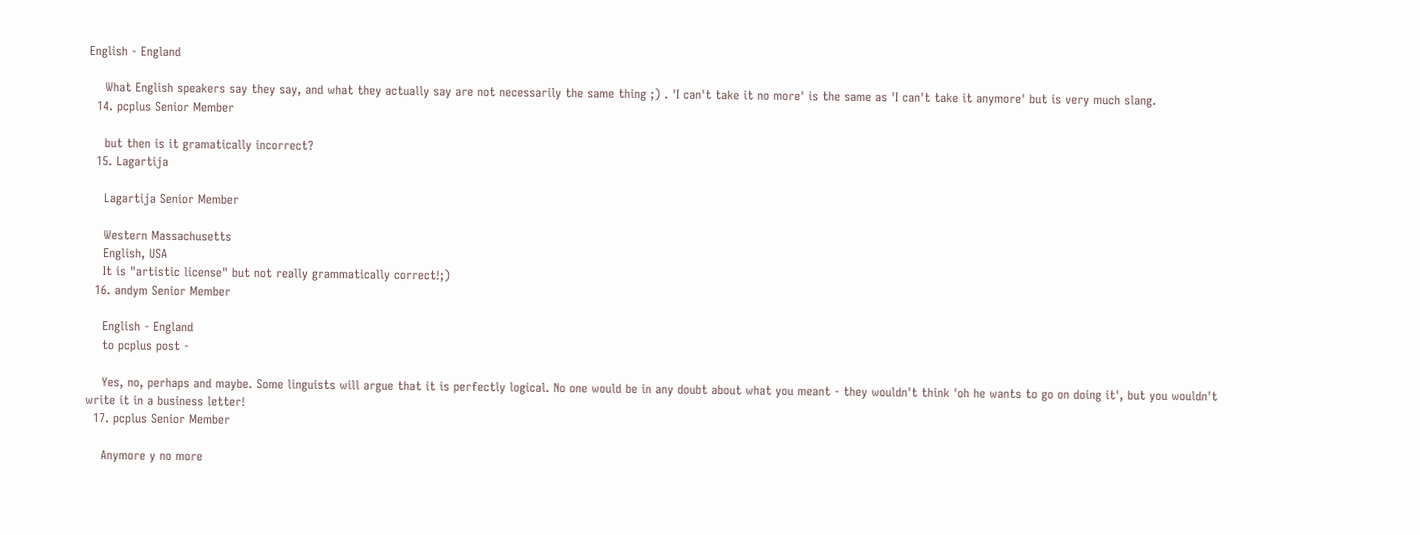English - England

    What English speakers say they say, and what they actually say are not necessarily the same thing ;) . 'I can't take it no more' is the same as 'I can't take it anymore' but is very much slang.
  14. pcplus Senior Member

    but then is it gramatically incorrect?
  15. Lagartija

    Lagartija Senior Member

    Western Massachusetts
    English, USA
    It is "artistic license" but not really grammatically correct!;)
  16. andym Senior Member

    English - England
    to pcplus post -

    Yes, no, perhaps and maybe. Some linguists will argue that it is perfectly logical. No one would be in any doubt about what you meant - they wouldn't think 'oh he wants to go on doing it', but you wouldn't write it in a business letter!
  17. pcplus Senior Member

    Anymore y no more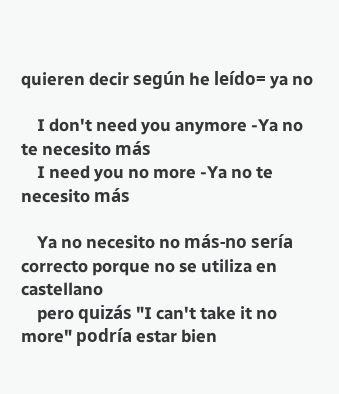quieren decir según he leído= ya no

    I don't need you anymore -Ya no te necesito más
    I need you no more -Ya no te necesito más

    Ya no necesito no más-no sería correcto porque no se utiliza en castellano
    pero quizás "I can't take it no more" podría estar bien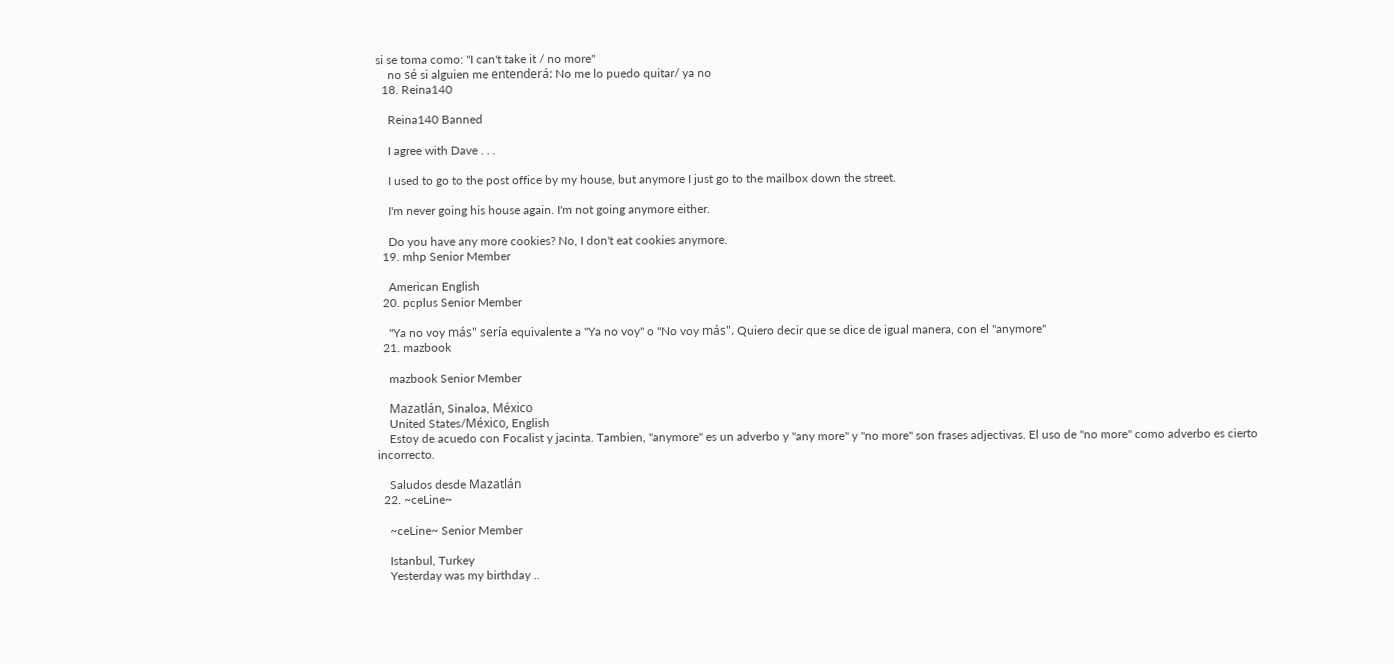si se toma como: "I can't take it / no more"
    no sé si alguien me entenderá: No me lo puedo quitar/ ya no
  18. Reina140

    Reina140 Banned

    I agree with Dave . . .

    I used to go to the post office by my house, but anymore I just go to the mailbox down the street.

    I'm never going his house again. I'm not going anymore either.

    Do you have any more cookies? No, I don't eat cookies anymore.
  19. mhp Senior Member

    American English
  20. pcplus Senior Member

    "Ya no voy más" sería equivalente a "Ya no voy" o "No voy más". Quiero decir que se dice de igual manera, con el "anymore"
  21. mazbook

    mazbook Senior Member

    Mazatlán, Sinaloa, México
    United States/México, English
    Estoy de acuedo con Focalist y jacinta. Tambien, "anymore" es un adverbo y "any more" y "no more" son frases adjectivas. El uso de "no more" como adverbo es cierto incorrecto.

    Saludos desde Mazatlán
  22. ~ceLine~

    ~ceLine~ Senior Member

    Istanbul, Turkey
    Yesterday was my birthday ..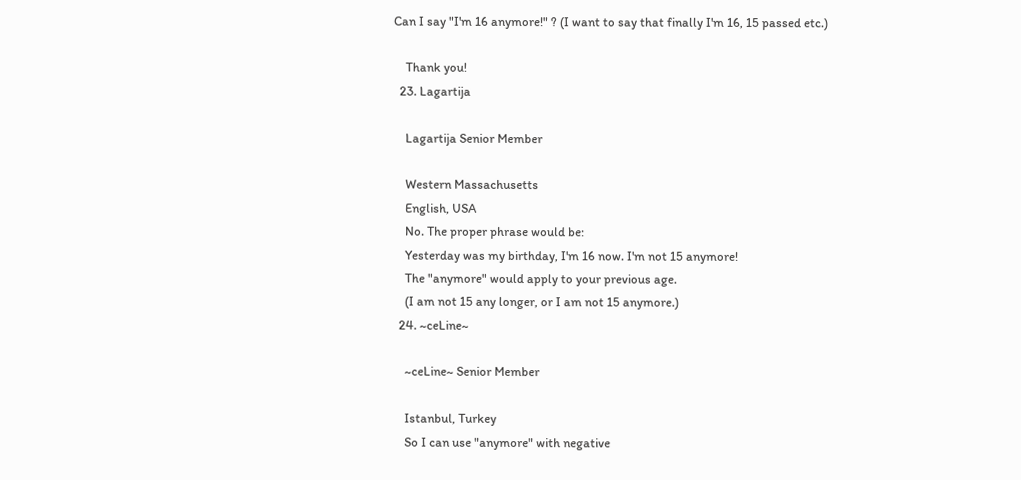Can I say "I'm 16 anymore!" ? (I want to say that finally I'm 16, 15 passed etc.)

    Thank you!
  23. Lagartija

    Lagartija Senior Member

    Western Massachusetts
    English, USA
    No. The proper phrase would be:
    Yesterday was my birthday, I'm 16 now. I'm not 15 anymore!
    The "anymore" would apply to your previous age.
    (I am not 15 any longer, or I am not 15 anymore.)
  24. ~ceLine~

    ~ceLine~ Senior Member

    Istanbul, Turkey
    So I can use "anymore" with negative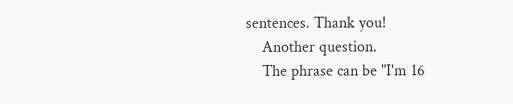sentences. Thank you!
    Another question.
    The phrase can be "I'm 16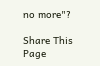no more"?

Share This Page